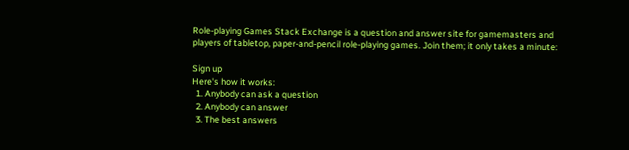Role-playing Games Stack Exchange is a question and answer site for gamemasters and players of tabletop, paper-and-pencil role-playing games. Join them; it only takes a minute:

Sign up
Here's how it works:
  1. Anybody can ask a question
  2. Anybody can answer
  3. The best answers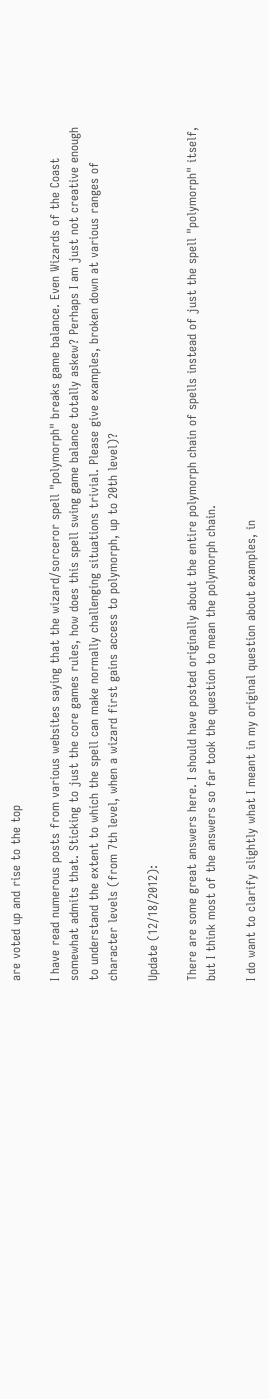are voted up and rise to the top

I have read numerous posts from various websites saying that the wizard/sorceror spell "polymorph" breaks game balance. Even Wizards of the Coast somewhat admits that. Sticking to just the core games rules, how does this spell swing game balance totally askew? Perhaps I am just not creative enough to understand the extent to which the spell can make normally challenging situations trivial. Please give examples, broken down at various ranges of character levels (from 7th level, when a wizard first gains access to polymorph, up to 20th level)?

Update (12/18/2012):

There are some great answers here. I should have posted originally about the entire polymorph chain of spells instead of just the spell "polymorph" itself, but I think most of the answers so far took the question to mean the polymorph chain.

I do want to clarify slightly what I meant in my original question about examples, in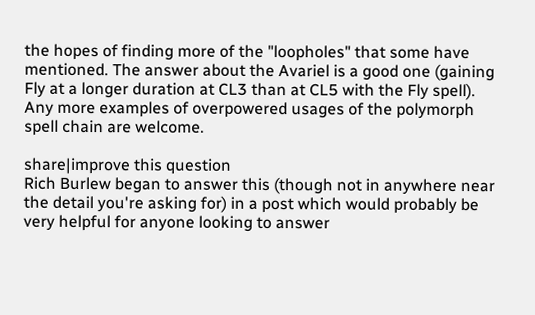the hopes of finding more of the "loopholes" that some have mentioned. The answer about the Avariel is a good one (gaining Fly at a longer duration at CL3 than at CL5 with the Fly spell). Any more examples of overpowered usages of the polymorph spell chain are welcome.

share|improve this question
Rich Burlew began to answer this (though not in anywhere near the detail you're asking for) in a post which would probably be very helpful for anyone looking to answer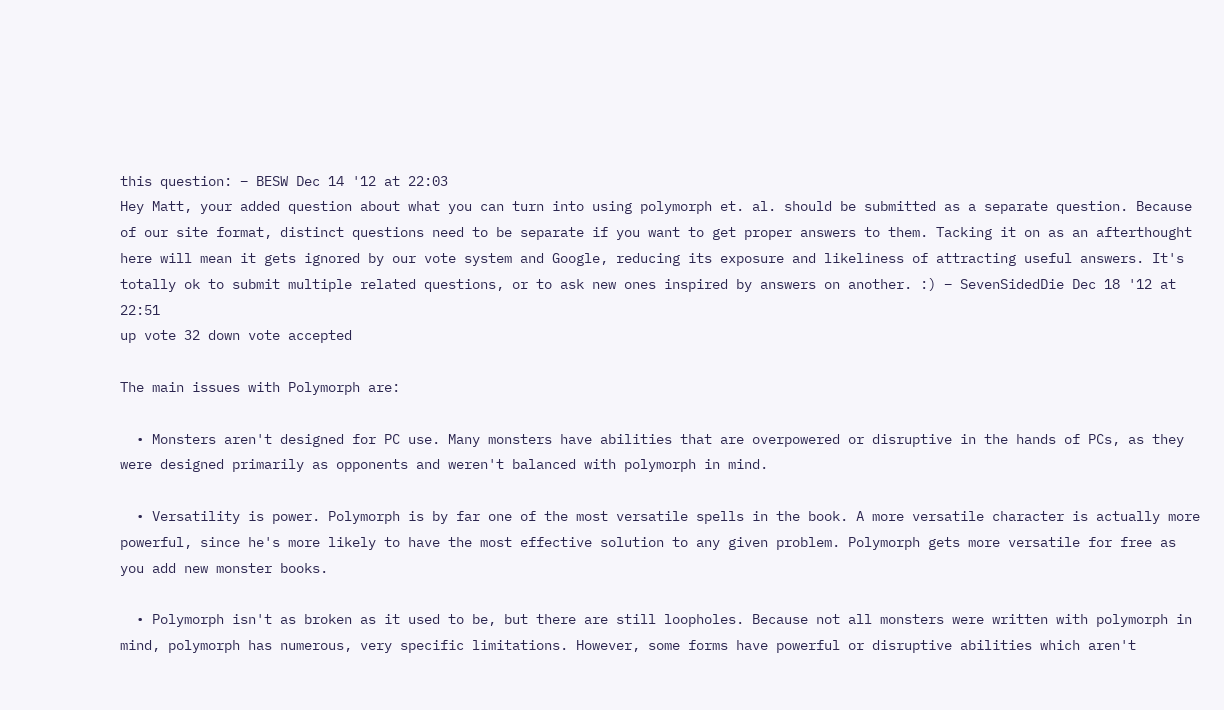this question: – BESW Dec 14 '12 at 22:03
Hey Matt, your added question about what you can turn into using polymorph et. al. should be submitted as a separate question. Because of our site format, distinct questions need to be separate if you want to get proper answers to them. Tacking it on as an afterthought here will mean it gets ignored by our vote system and Google, reducing its exposure and likeliness of attracting useful answers. It's totally ok to submit multiple related questions, or to ask new ones inspired by answers on another. :) – SevenSidedDie Dec 18 '12 at 22:51
up vote 32 down vote accepted

The main issues with Polymorph are:

  • Monsters aren't designed for PC use. Many monsters have abilities that are overpowered or disruptive in the hands of PCs, as they were designed primarily as opponents and weren't balanced with polymorph in mind.

  • Versatility is power. Polymorph is by far one of the most versatile spells in the book. A more versatile character is actually more powerful, since he's more likely to have the most effective solution to any given problem. Polymorph gets more versatile for free as you add new monster books.

  • Polymorph isn't as broken as it used to be, but there are still loopholes. Because not all monsters were written with polymorph in mind, polymorph has numerous, very specific limitations. However, some forms have powerful or disruptive abilities which aren't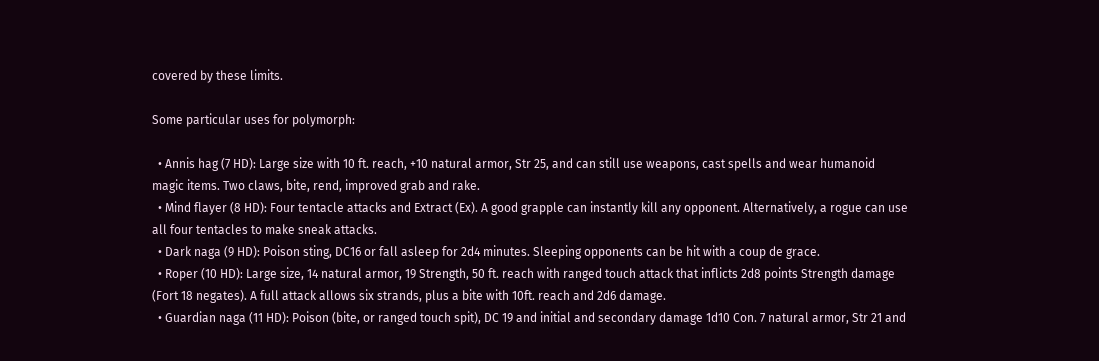covered by these limits.

Some particular uses for polymorph:

  • Annis hag (7 HD): Large size with 10 ft. reach, +10 natural armor, Str 25, and can still use weapons, cast spells and wear humanoid magic items. Two claws, bite, rend, improved grab and rake.
  • Mind flayer (8 HD): Four tentacle attacks and Extract (Ex). A good grapple can instantly kill any opponent. Alternatively, a rogue can use all four tentacles to make sneak attacks.
  • Dark naga (9 HD): Poison sting, DC16 or fall asleep for 2d4 minutes. Sleeping opponents can be hit with a coup de grace.
  • Roper (10 HD): Large size, 14 natural armor, 19 Strength, 50 ft. reach with ranged touch attack that inflicts 2d8 points Strength damage (Fort 18 negates). A full attack allows six strands, plus a bite with 10ft. reach and 2d6 damage.
  • Guardian naga (11 HD): Poison (bite, or ranged touch spit), DC 19 and initial and secondary damage 1d10 Con. 7 natural armor, Str 21 and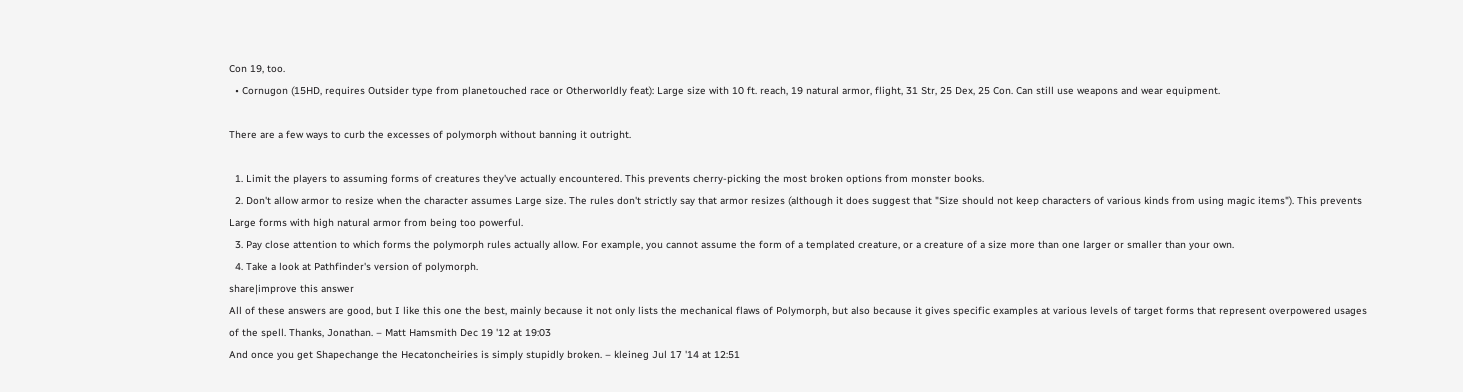Con 19, too.
  • Cornugon (15HD, requires Outsider type from planetouched race or Otherworldly feat): Large size with 10 ft. reach, 19 natural armor, flight, 31 Str, 25 Dex, 25 Con. Can still use weapons and wear equipment.

There are a few ways to curb the excesses of polymorph without banning it outright.

  1. Limit the players to assuming forms of creatures they've actually encountered. This prevents cherry-picking the most broken options from monster books.
  2. Don't allow armor to resize when the character assumes Large size. The rules don't strictly say that armor resizes (although it does suggest that "Size should not keep characters of various kinds from using magic items"). This prevents Large forms with high natural armor from being too powerful.
  3. Pay close attention to which forms the polymorph rules actually allow. For example, you cannot assume the form of a templated creature, or a creature of a size more than one larger or smaller than your own.
  4. Take a look at Pathfinder's version of polymorph.
share|improve this answer
All of these answers are good, but I like this one the best, mainly because it not only lists the mechanical flaws of Polymorph, but also because it gives specific examples at various levels of target forms that represent overpowered usages of the spell. Thanks, Jonathan. – Matt Hamsmith Dec 19 '12 at 19:03
And once you get Shapechange the Hecatoncheiries is simply stupidly broken. – kleineg Jul 17 '14 at 12:51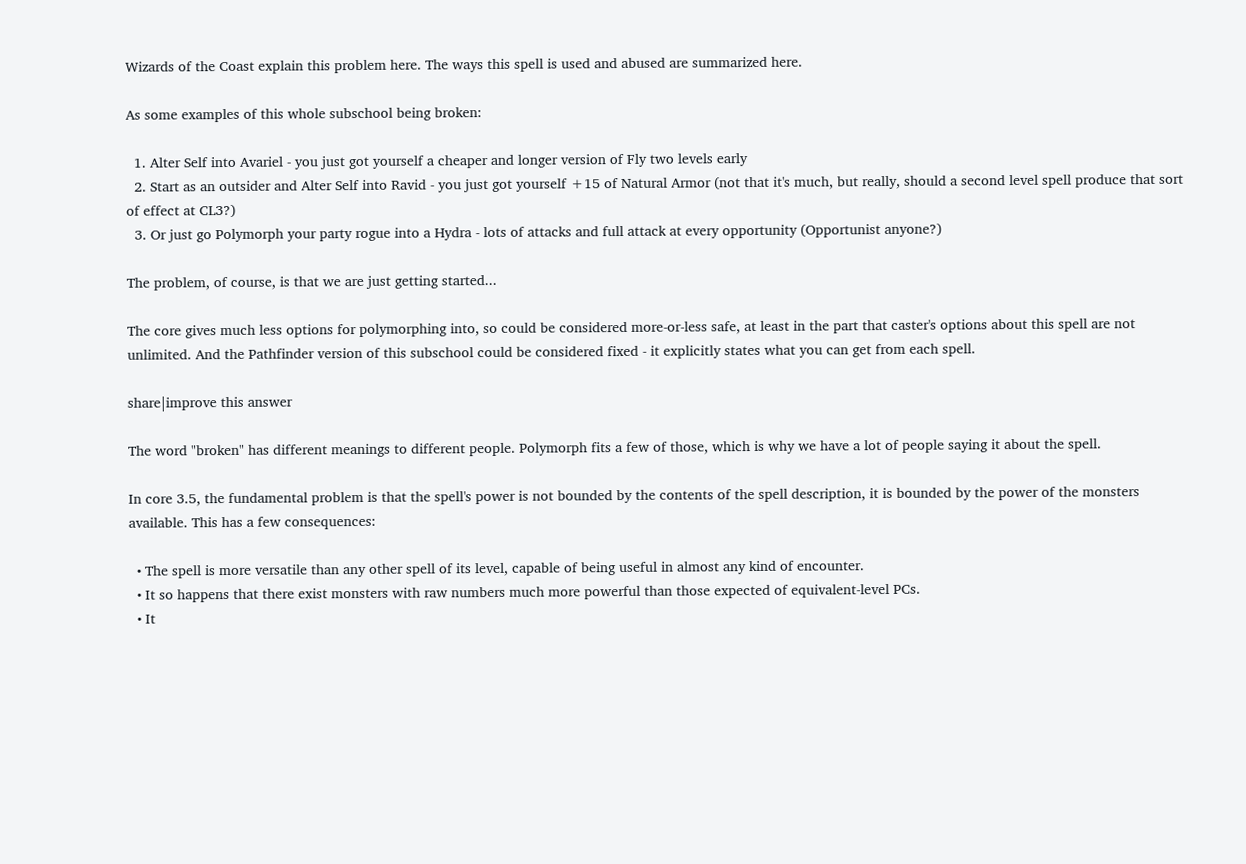Wizards of the Coast explain this problem here. The ways this spell is used and abused are summarized here.

As some examples of this whole subschool being broken:

  1. Alter Self into Avariel - you just got yourself a cheaper and longer version of Fly two levels early
  2. Start as an outsider and Alter Self into Ravid - you just got yourself +15 of Natural Armor (not that it's much, but really, should a second level spell produce that sort of effect at CL3?)
  3. Or just go Polymorph your party rogue into a Hydra - lots of attacks and full attack at every opportunity (Opportunist anyone?)

The problem, of course, is that we are just getting started...

The core gives much less options for polymorphing into, so could be considered more-or-less safe, at least in the part that caster's options about this spell are not unlimited. And the Pathfinder version of this subschool could be considered fixed - it explicitly states what you can get from each spell.

share|improve this answer

The word "broken" has different meanings to different people. Polymorph fits a few of those, which is why we have a lot of people saying it about the spell.

In core 3.5, the fundamental problem is that the spell's power is not bounded by the contents of the spell description, it is bounded by the power of the monsters available. This has a few consequences:

  • The spell is more versatile than any other spell of its level, capable of being useful in almost any kind of encounter.
  • It so happens that there exist monsters with raw numbers much more powerful than those expected of equivalent-level PCs.
  • It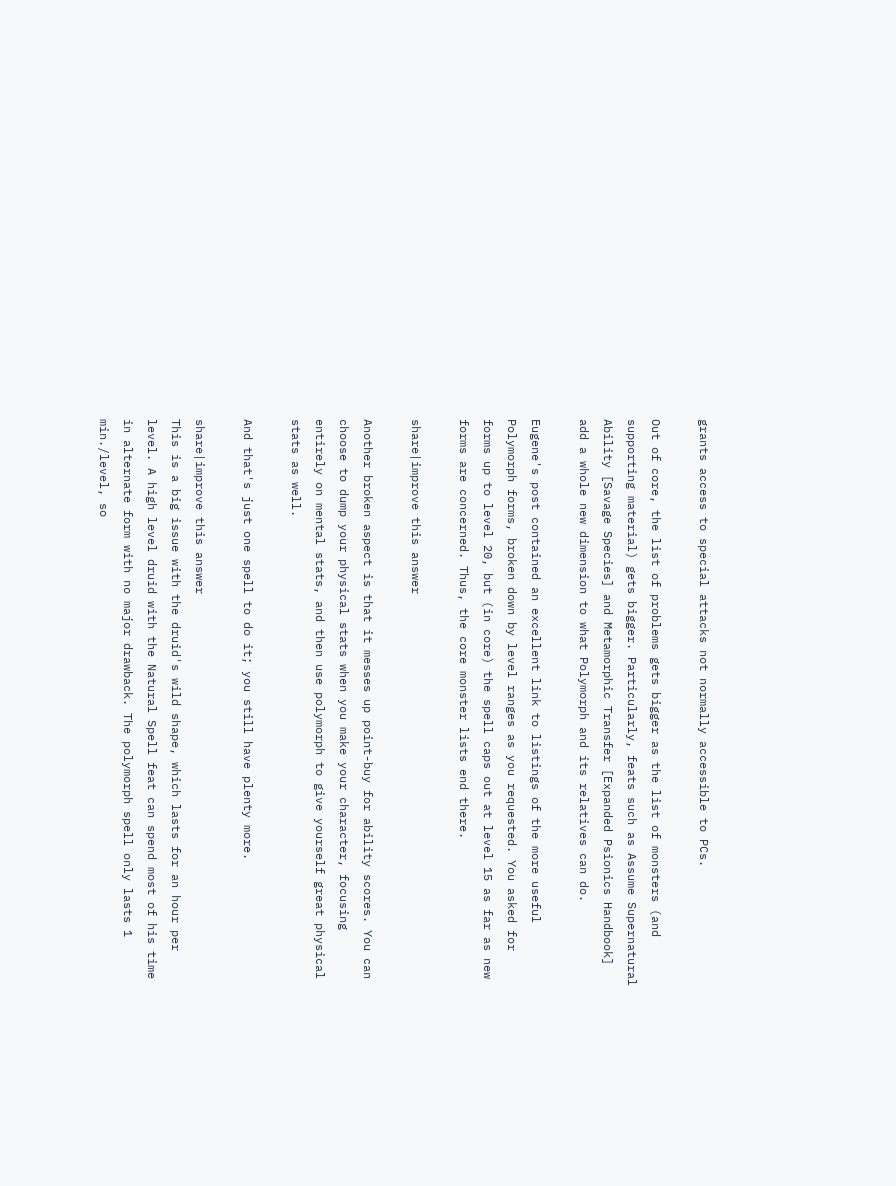grants access to special attacks not normally accessible to PCs.

Out of core, the list of problems gets bigger as the list of monsters (and supporting material) gets bigger. Particularly, feats such as Assume Supernatural Ability [Savage Species] and Metamorphic Transfer [Expanded Psionics Handbook] add a whole new dimension to what Polymorph and its relatives can do.

Eugene's post contained an excellent link to listings of the more useful Polymorph forms, broken down by level ranges as you requested. You asked for forms up to level 20, but (in core) the spell caps out at level 15 as far as new forms are concerned. Thus, the core monster lists end there.

share|improve this answer

Another broken aspect is that it messes up point-buy for ability scores. You can choose to dump your physical stats when you make your character, focusing entirely on mental stats, and then use polymorph to give yourself great physical stats as well.

And that's just one spell to do it; you still have plenty more.

share|improve this answer
This is a big issue with the druid's wild shape, which lasts for an hour per level. A high level druid with the Natural Spell feat can spend most of his time in alternate form with no major drawback. The polymorph spell only lasts 1 min./level, so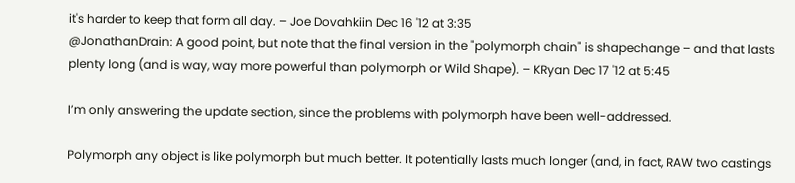it's harder to keep that form all day. – Joe Dovahkiin Dec 16 '12 at 3:35
@JonathanDrain: A good point, but note that the final version in the "polymorph chain" is shapechange – and that lasts plenty long (and is way, way more powerful than polymorph or Wild Shape). – KRyan Dec 17 '12 at 5:45

I’m only answering the update section, since the problems with polymorph have been well-addressed.

Polymorph any object is like polymorph but much better. It potentially lasts much longer (and, in fact, RAW two castings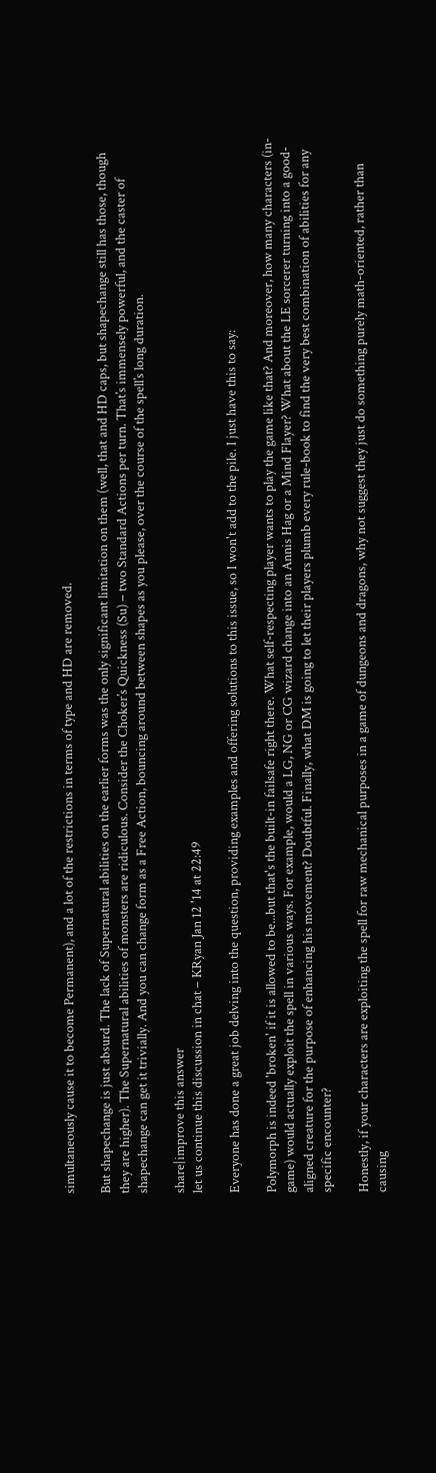simultaneously cause it to become Permanent), and a lot of the restrictions in terms of type and HD are removed.

But shapechange is just absurd. The lack of Supernatural abilities on the earlier forms was the only significant limitation on them (well, that and HD caps, but shapechange still has those, though they are higher). The Supernatural abilities of monsters are ridiculous. Consider the Choker’s Quickness (Su) – two Standard Actions per turn. That’s immensely powerful, and the caster of shapechange can get it trivially. And you can change form as a Free Action, bouncing around between shapes as you please, over the course of the spell’s long duration.

share|improve this answer
let us continue this discussion in chat – KRyan Jan 12 '14 at 22:49

Everyone has done a great job delving into the question, providing examples and offering solutions to this issue, so I won't add to the pile. I just have this to say:

Polymorph is indeed 'broken' if it is allowed to be...but that's the built-in failsafe right there. What self-respecting player wants to play the game like that? And moreover, how many characters (in-game) would actually exploit the spell in various ways. For example, would a LG, NG or CG wizard change into an Annis Hag or a Mind Flayer? What about the LE sorcerer turning into a good-aligned creature for the purpose of enhancing his movement? Doubtful. Finally, what DM is going to let their players plumb every rule-book to find the very best combination of abilities for any specific encounter?

Honestly, if your characters are exploiting the spell for raw mechanical purposes in a game of dungeons and dragons, why not suggest they just do something purely math-oriented, rather than causing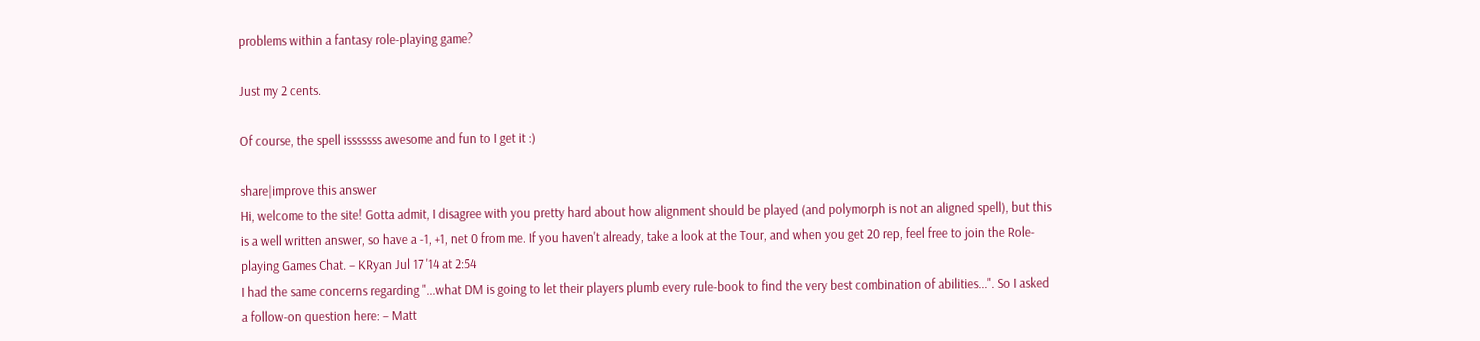problems within a fantasy role-playing game?

Just my 2 cents.

Of course, the spell isssssss awesome and fun to I get it :)

share|improve this answer
Hi, welcome to the site! Gotta admit, I disagree with you pretty hard about how alignment should be played (and polymorph is not an aligned spell), but this is a well written answer, so have a -1, +1, net 0 from me. If you haven't already, take a look at the Tour, and when you get 20 rep, feel free to join the Role-playing Games Chat. – KRyan Jul 17 '14 at 2:54
I had the same concerns regarding "...what DM is going to let their players plumb every rule-book to find the very best combination of abilities...". So I asked a follow-on question here: – Matt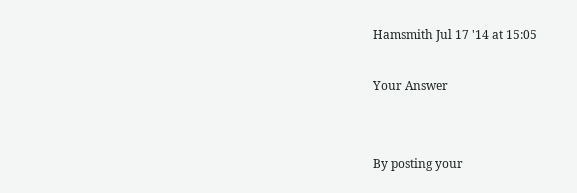Hamsmith Jul 17 '14 at 15:05

Your Answer


By posting your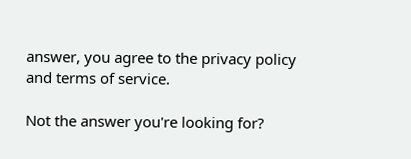answer, you agree to the privacy policy and terms of service.

Not the answer you're looking for?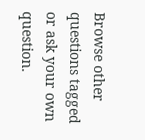Browse other questions tagged or ask your own question.